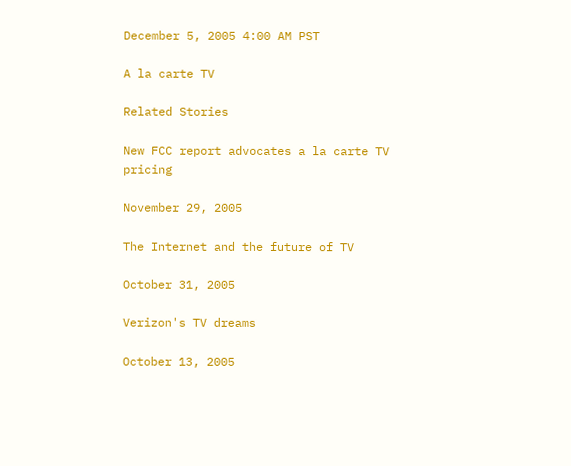December 5, 2005 4:00 AM PST

A la carte TV

Related Stories

New FCC report advocates a la carte TV pricing

November 29, 2005

The Internet and the future of TV

October 31, 2005

Verizon's TV dreams

October 13, 2005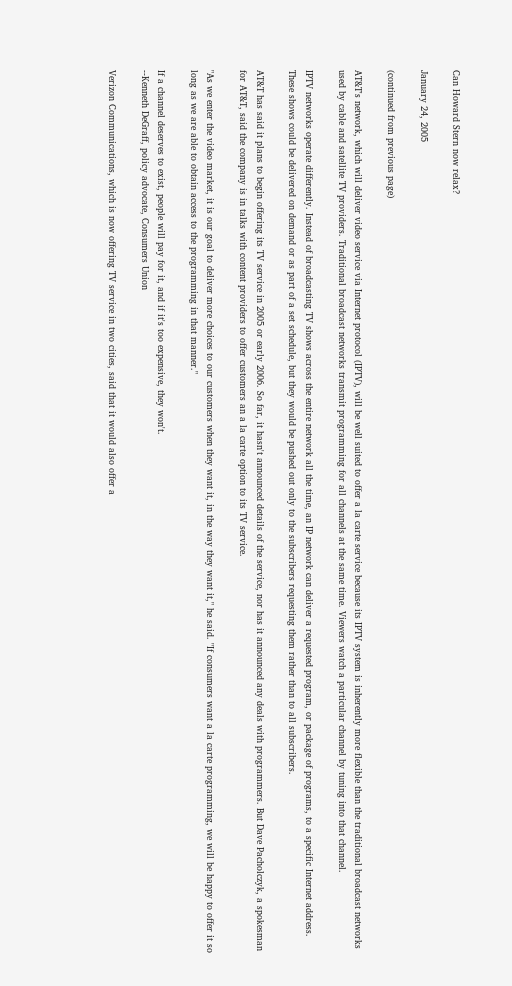Can Howard Stern now relax?

January 24, 2005

(continued from previous page)

AT&T's network, which will deliver video service via Internet protocol (IPTV), will be well suited to offer a la carte service because its IPTV system is inherently more flexible than the traditional broadcast networks used by cable and satellite TV providers. Traditional broadcast networks transmit programming for all channels at the same time. Viewers watch a particular channel by tuning into that channel.

IPTV networks operate differently. Instead of broadcasting TV shows across the entire network all the time, an IP network can deliver a requested program, or package of programs, to a specific Internet address. These shows could be delivered on demand or as part of a set schedule, but they would be pushed out only to the subscribers requesting them rather than to all subscribers.

AT&T has said it plans to begin offering its TV service in 2005 or early 2006. So far, it hasn't announced details of the service, nor has it announced any deals with programmers. But Dave Pacholczyk, a spokesman for AT&T, said the company is in talks with content providers to offer customers an a la carte option to its TV service.

"As we enter the video market, it is our goal to deliver more choices to our customers when they want it, in the way they want it," he said. "If consumers want a la carte programming, we will be happy to offer it so long as we are able to obtain access to the programming in that manner."

If a channel deserves to exist, people will pay for it, and if it's too expensive, they won't.
--Kenneth DeGraff, policy advocate, Consumers Union

Verizon Communications, which is now offering TV service in two cities, said that it would also offer a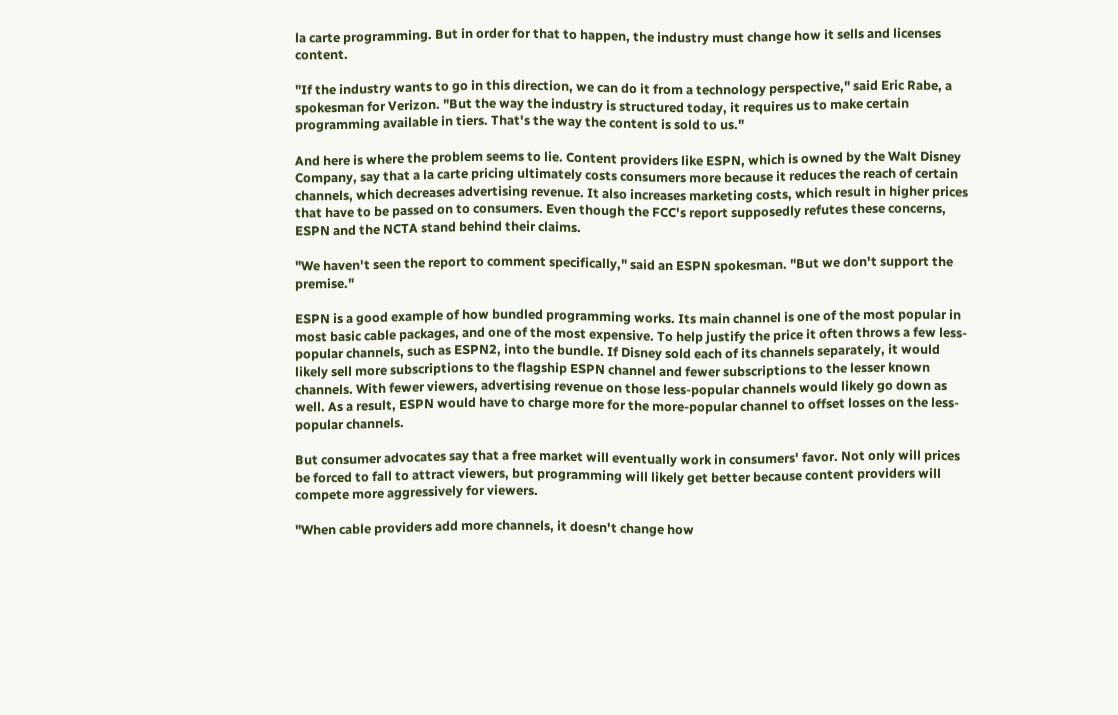la carte programming. But in order for that to happen, the industry must change how it sells and licenses content.

"If the industry wants to go in this direction, we can do it from a technology perspective," said Eric Rabe, a spokesman for Verizon. "But the way the industry is structured today, it requires us to make certain programming available in tiers. That's the way the content is sold to us."

And here is where the problem seems to lie. Content providers like ESPN, which is owned by the Walt Disney Company, say that a la carte pricing ultimately costs consumers more because it reduces the reach of certain channels, which decreases advertising revenue. It also increases marketing costs, which result in higher prices that have to be passed on to consumers. Even though the FCC's report supposedly refutes these concerns, ESPN and the NCTA stand behind their claims.

"We haven't seen the report to comment specifically," said an ESPN spokesman. "But we don't support the premise."

ESPN is a good example of how bundled programming works. Its main channel is one of the most popular in most basic cable packages, and one of the most expensive. To help justify the price it often throws a few less-popular channels, such as ESPN2, into the bundle. If Disney sold each of its channels separately, it would likely sell more subscriptions to the flagship ESPN channel and fewer subscriptions to the lesser known channels. With fewer viewers, advertising revenue on those less-popular channels would likely go down as well. As a result, ESPN would have to charge more for the more-popular channel to offset losses on the less-popular channels.

But consumer advocates say that a free market will eventually work in consumers' favor. Not only will prices be forced to fall to attract viewers, but programming will likely get better because content providers will compete more aggressively for viewers.

"When cable providers add more channels, it doesn't change how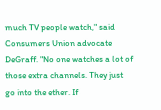much TV people watch," said Consumers Union advocate DeGraff. "No one watches a lot of those extra channels. They just go into the ether. If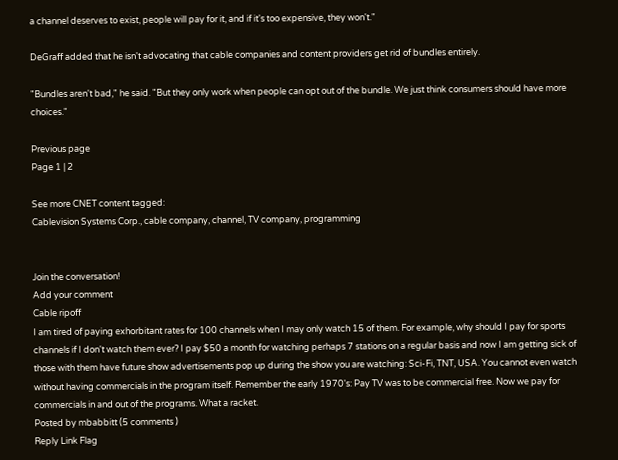a channel deserves to exist, people will pay for it, and if it's too expensive, they won't."

DeGraff added that he isn't advocating that cable companies and content providers get rid of bundles entirely.

"Bundles aren't bad," he said. "But they only work when people can opt out of the bundle. We just think consumers should have more choices."

Previous page
Page 1 | 2

See more CNET content tagged:
Cablevision Systems Corp., cable company, channel, TV company, programming


Join the conversation!
Add your comment
Cable ripoff
I am tired of paying exhorbitant rates for 100 channels when I may only watch 15 of them. For example, why should I pay for sports channels if I don't watch them ever? I pay $50 a month for watching perhaps 7 stations on a regular basis and now I am getting sick of those with them have future show advertisements pop up during the show you are watching: Sci-Fi, TNT, USA. You cannot even watch without having commercials in the program itself. Remember the early 1970's: Pay TV was to be commercial free. Now we pay for commercials in and out of the programs. What a racket.
Posted by mbabbitt (5 comments )
Reply Link Flag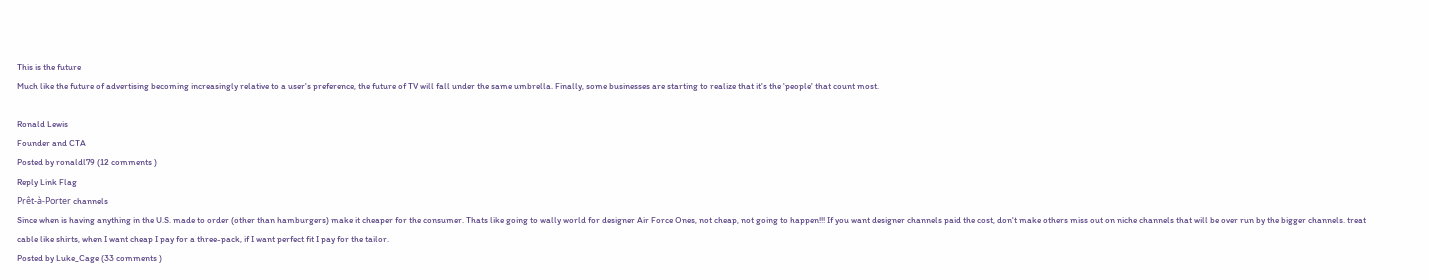This is the future
Much like the future of advertising becoming increasingly relative to a user's preference, the future of TV will fall under the same umbrella. Finally, some businesses are starting to realize that it's the 'people' that count most.

Ronald Lewis
Founder and CTA
Posted by ronaldl79 (12 comments )
Reply Link Flag
Prêt-à-Porter channels
Since when is having anything in the U.S. made to order (other than hamburgers) make it cheaper for the consumer. Thats like going to wally world for designer Air Force Ones, not cheap, not going to happen!!! If you want designer channels paid the cost, don't make others miss out on niche channels that will be over run by the bigger channels. treat cable like shirts, when I want cheap I pay for a three-pack, if I want perfect fit I pay for the tailor.
Posted by Luke_Cage (33 comments )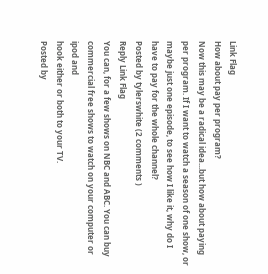Link Flag
How about pay per program?
Now this may be a radical idea...but how about paying per program. If I want to watch a season of one show, or maybe just one episode, to see how I like it, why do I have to pay for the whole channel?
Posted by tylerswhite (2 comments )
Reply Link Flag
You can, for a few shows on NBC and ABC. You can buy
commercial free shows to watch on your computer or ipod and
hook either or both to your TV.
Posted by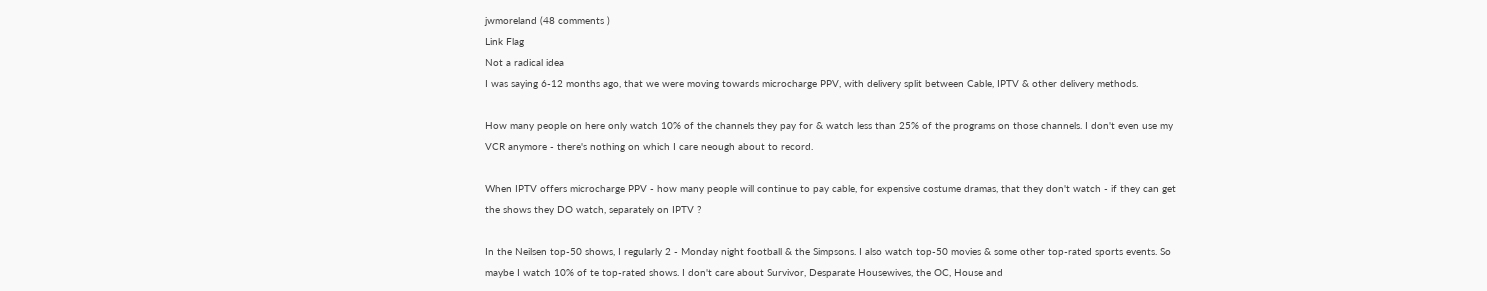jwmoreland (48 comments )
Link Flag
Not a radical idea
I was saying 6-12 months ago, that we were moving towards microcharge PPV, with delivery split between Cable, IPTV & other delivery methods.

How many people on here only watch 10% of the channels they pay for & watch less than 25% of the programs on those channels. I don't even use my VCR anymore - there's nothing on which I care neough about to record.

When IPTV offers microcharge PPV - how many people will continue to pay cable, for expensive costume dramas, that they don't watch - if they can get the shows they DO watch, separately on IPTV ?

In the Neilsen top-50 shows, I regularly 2 - Monday night football & the Simpsons. I also watch top-50 movies & some other top-rated sports events. So maybe I watch 10% of te top-rated shows. I don't care about Survivor, Desparate Housewives, the OC, House and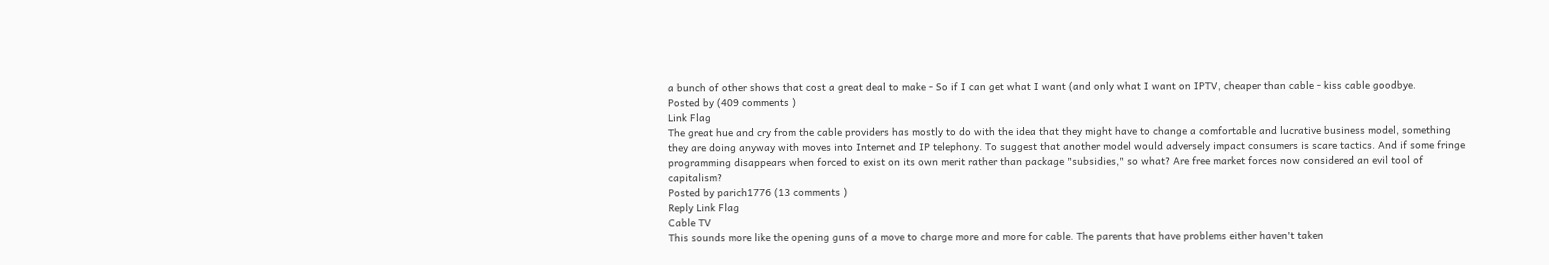a bunch of other shows that cost a great deal to make - So if I can get what I want (and only what I want on IPTV, cheaper than cable - kiss cable goodbye.
Posted by (409 comments )
Link Flag
The great hue and cry from the cable providers has mostly to do with the idea that they might have to change a comfortable and lucrative business model, something they are doing anyway with moves into Internet and IP telephony. To suggest that another model would adversely impact consumers is scare tactics. And if some fringe programming disappears when forced to exist on its own merit rather than package "subsidies," so what? Are free market forces now considered an evil tool of capitalism?
Posted by parich1776 (13 comments )
Reply Link Flag
Cable TV
This sounds more like the opening guns of a move to charge more and more for cable. The parents that have problems either haven't taken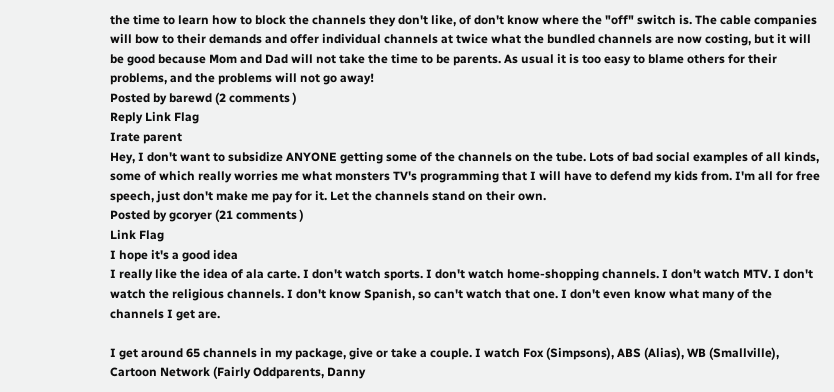the time to learn how to block the channels they don't like, of don't know where the "off" switch is. The cable companies will bow to their demands and offer individual channels at twice what the bundled channels are now costing, but it will be good because Mom and Dad will not take the time to be parents. As usual it is too easy to blame others for their problems, and the problems will not go away!
Posted by barewd (2 comments )
Reply Link Flag
Irate parent
Hey, I don't want to subsidize ANYONE getting some of the channels on the tube. Lots of bad social examples of all kinds, some of which really worries me what monsters TV's programming that I will have to defend my kids from. I'm all for free speech, just don't make me pay for it. Let the channels stand on their own.
Posted by gcoryer (21 comments )
Link Flag
I hope it's a good idea
I really like the idea of ala carte. I don't watch sports. I don't watch home-shopping channels. I don't watch MTV. I don't watch the religious channels. I don't know Spanish, so can't watch that one. I don't even know what many of the channels I get are.

I get around 65 channels in my package, give or take a couple. I watch Fox (Simpsons), ABS (Alias), WB (Smallville), Cartoon Network (Fairly Oddparents, Danny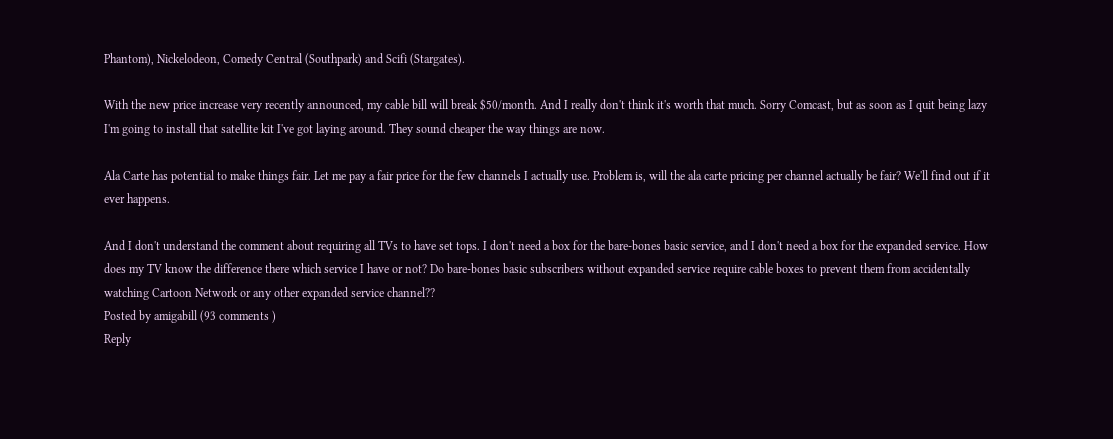Phantom), Nickelodeon, Comedy Central (Southpark) and Scifi (Stargates).

With the new price increase very recently announced, my cable bill will break $50/month. And I really don't think it's worth that much. Sorry Comcast, but as soon as I quit being lazy I'm going to install that satellite kit I've got laying around. They sound cheaper the way things are now.

Ala Carte has potential to make things fair. Let me pay a fair price for the few channels I actually use. Problem is, will the ala carte pricing per channel actually be fair? We'll find out if it ever happens.

And I don't understand the comment about requiring all TVs to have set tops. I don't need a box for the bare-bones basic service, and I don't need a box for the expanded service. How does my TV know the difference there which service I have or not? Do bare-bones basic subscribers without expanded service require cable boxes to prevent them from accidentally watching Cartoon Network or any other expanded service channel??
Posted by amigabill (93 comments )
Reply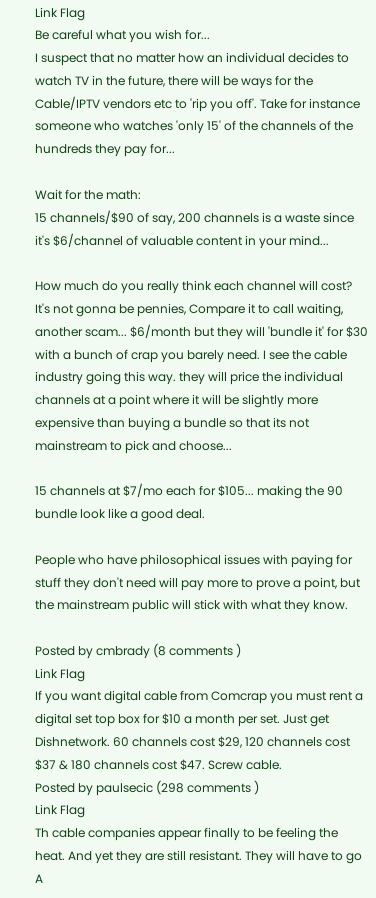Link Flag
Be careful what you wish for...
I suspect that no matter how an individual decides to watch TV in the future, there will be ways for the Cable/IPTV vendors etc to 'rip you off'. Take for instance someone who watches 'only 15' of the channels of the hundreds they pay for...

Wait for the math:
15 channels/$90 of say, 200 channels is a waste since it's $6/channel of valuable content in your mind...

How much do you really think each channel will cost? It's not gonna be pennies, Compare it to call waiting, another scam... $6/month but they will 'bundle it' for $30 with a bunch of crap you barely need. I see the cable industry going this way. they will price the individual channels at a point where it will be slightly more expensive than buying a bundle so that its not mainstream to pick and choose...

15 channels at $7/mo each for $105... making the 90 bundle look like a good deal.

People who have philosophical issues with paying for stuff they don't need will pay more to prove a point, but the mainstream public will stick with what they know.

Posted by cmbrady (8 comments )
Link Flag
If you want digital cable from Comcrap you must rent a digital set top box for $10 a month per set. Just get Dishnetwork. 60 channels cost $29, 120 channels cost $37 & 180 channels cost $47. Screw cable.
Posted by paulsecic (298 comments )
Link Flag
Th cable companies appear finally to be feeling the heat. And yet they are still resistant. They will have to go A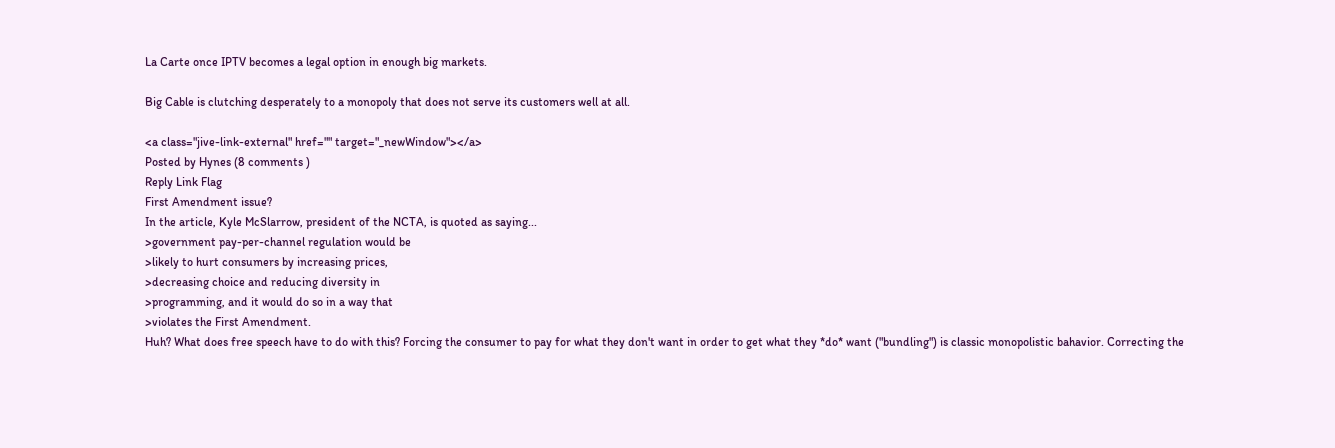La Carte once IPTV becomes a legal option in enough big markets.

Big Cable is clutching desperately to a monopoly that does not serve its customers well at all.

<a class="jive-link-external" href="" target="_newWindow"></a>
Posted by Hynes (8 comments )
Reply Link Flag
First Amendment issue?
In the article, Kyle McSlarrow, president of the NCTA, is quoted as saying...
>government pay-per-channel regulation would be
>likely to hurt consumers by increasing prices,
>decreasing choice and reducing diversity in
>programming, and it would do so in a way that
>violates the First Amendment.
Huh? What does free speech have to do with this? Forcing the consumer to pay for what they don't want in order to get what they *do* want ("bundling") is classic monopolistic bahavior. Correcting the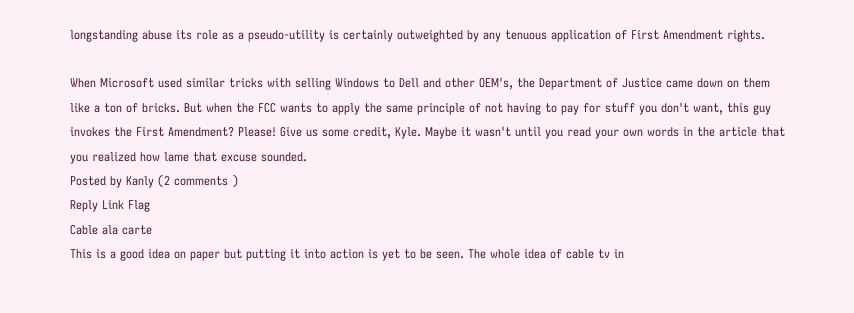longstanding abuse its role as a pseudo-utility is certainly outweighted by any tenuous application of First Amendment rights.

When Microsoft used similar tricks with selling Windows to Dell and other OEM's, the Department of Justice came down on them like a ton of bricks. But when the FCC wants to apply the same principle of not having to pay for stuff you don't want, this guy invokes the First Amendment? Please! Give us some credit, Kyle. Maybe it wasn't until you read your own words in the article that you realized how lame that excuse sounded.
Posted by Kanly (2 comments )
Reply Link Flag
Cable ala carte
This is a good idea on paper but putting it into action is yet to be seen. The whole idea of cable tv in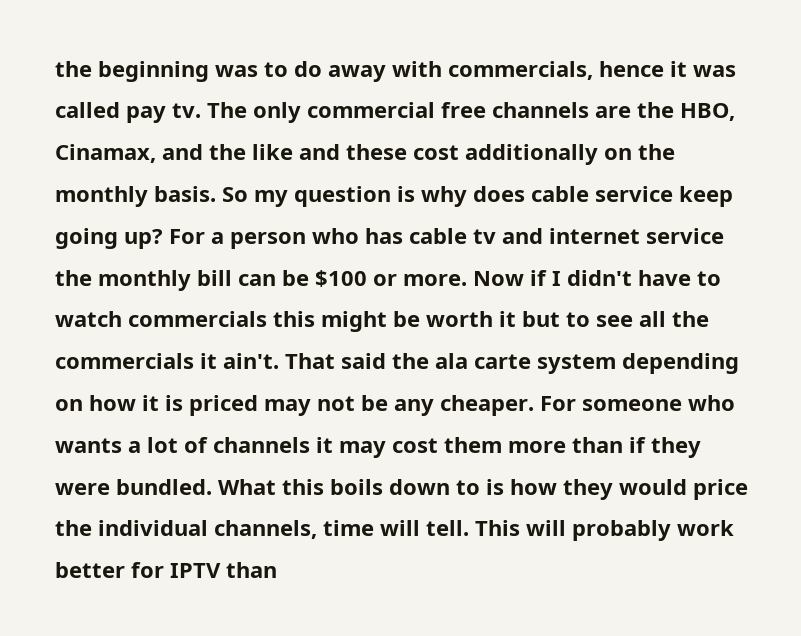the beginning was to do away with commercials, hence it was called pay tv. The only commercial free channels are the HBO, Cinamax, and the like and these cost additionally on the monthly basis. So my question is why does cable service keep going up? For a person who has cable tv and internet service the monthly bill can be $100 or more. Now if I didn't have to watch commercials this might be worth it but to see all the commercials it ain't. That said the ala carte system depending on how it is priced may not be any cheaper. For someone who wants a lot of channels it may cost them more than if they were bundled. What this boils down to is how they would price the individual channels, time will tell. This will probably work better for IPTV than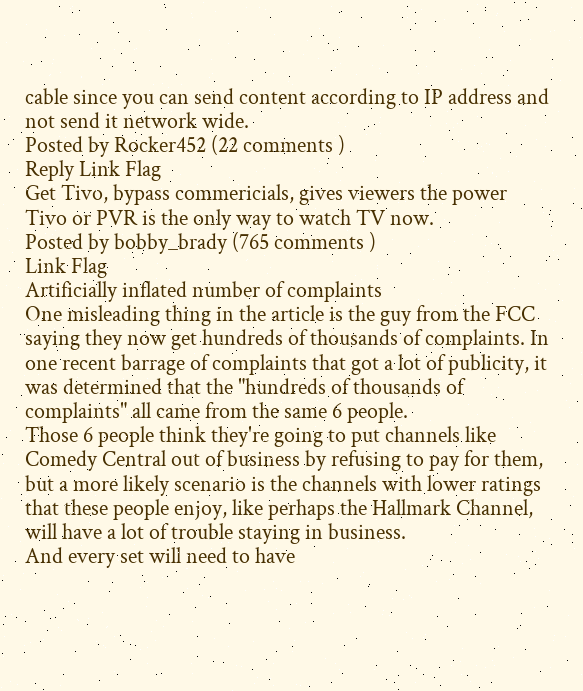cable since you can send content according to IP address and not send it network wide.
Posted by Rocker452 (22 comments )
Reply Link Flag
Get Tivo, bypass commericials, gives viewers the power
Tivo or PVR is the only way to watch TV now.
Posted by bobby_brady (765 comments )
Link Flag
Artificially inflated number of complaints
One misleading thing in the article is the guy from the FCC saying they now get hundreds of thousands of complaints. In one recent barrage of complaints that got a lot of publicity, it was determined that the "hundreds of thousands of complaints" all came from the same 6 people.
Those 6 people think they're going to put channels like Comedy Central out of business by refusing to pay for them, but a more likely scenario is the channels with lower ratings that these people enjoy, like perhaps the Hallmark Channel, will have a lot of trouble staying in business.
And every set will need to have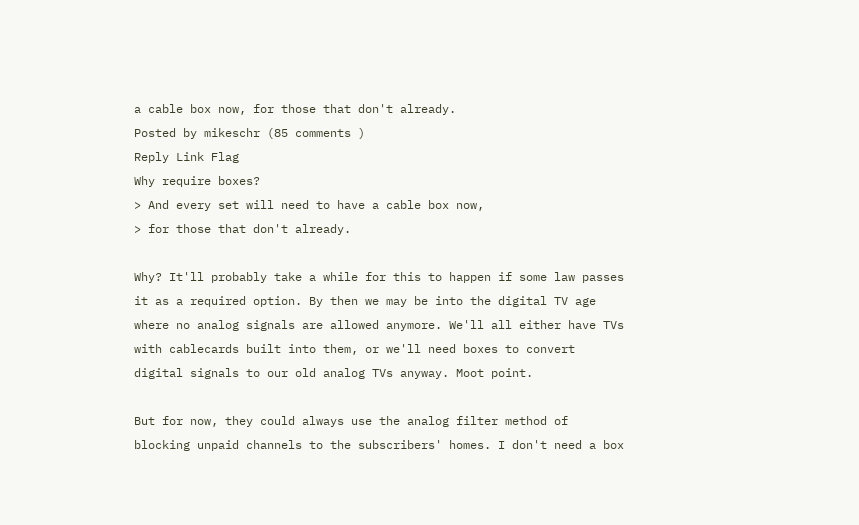a cable box now, for those that don't already.
Posted by mikeschr (85 comments )
Reply Link Flag
Why require boxes?
> And every set will need to have a cable box now,
> for those that don't already.

Why? It'll probably take a while for this to happen if some law passes it as a required option. By then we may be into the digital TV age where no analog signals are allowed anymore. We'll all either have TVs with cablecards built into them, or we'll need boxes to convert digital signals to our old analog TVs anyway. Moot point.

But for now, they could always use the analog filter method of blocking unpaid channels to the subscribers' homes. I don't need a box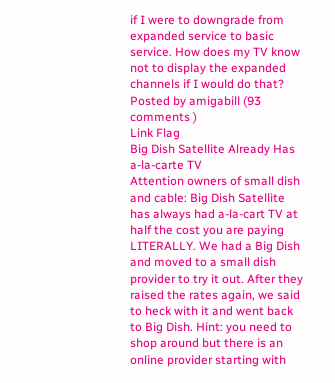if I were to downgrade from expanded service to basic service. How does my TV know not to display the expanded channels if I would do that?
Posted by amigabill (93 comments )
Link Flag
Big Dish Satellite Already Has a-la-carte TV
Attention owners of small dish and cable: Big Dish Satellite has always had a-la-cart TV at half the cost you are paying LITERALLY. We had a Big Dish and moved to a small dish provider to try it out. After they raised the rates again, we said to heck with it and went back to Big Dish. Hint: you need to shop around but there is an online provider starting with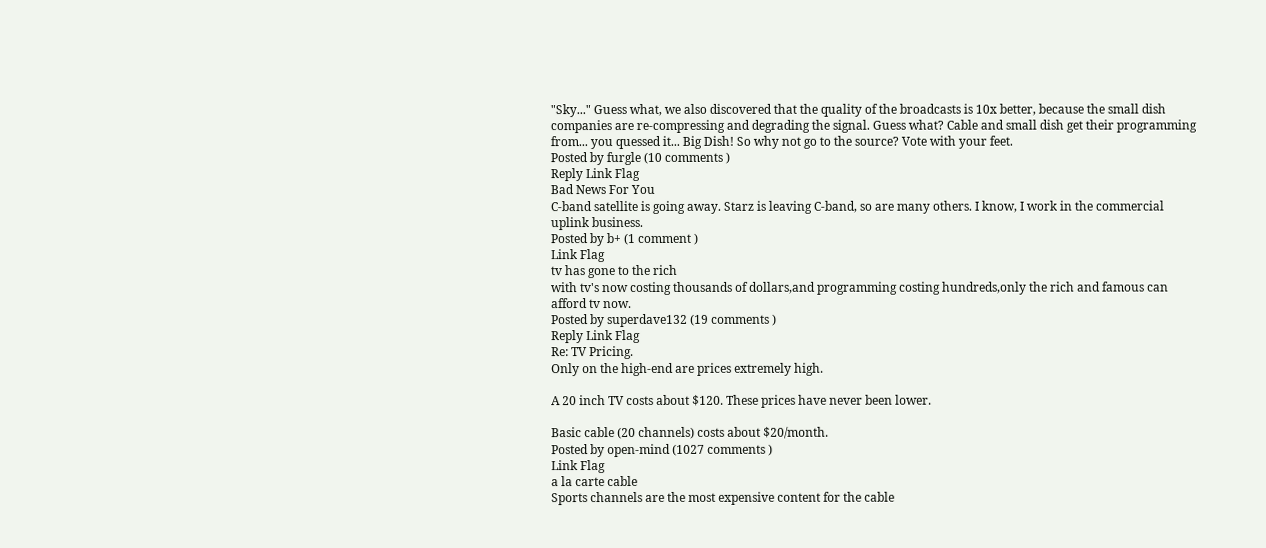"Sky..." Guess what, we also discovered that the quality of the broadcasts is 10x better, because the small dish companies are re-compressing and degrading the signal. Guess what? Cable and small dish get their programming from... you quessed it... Big Dish! So why not go to the source? Vote with your feet.
Posted by furgle (10 comments )
Reply Link Flag
Bad News For You
C-band satellite is going away. Starz is leaving C-band, so are many others. I know, I work in the commercial uplink business.
Posted by b+ (1 comment )
Link Flag
tv has gone to the rich
with tv's now costing thousands of dollars,and programming costing hundreds,only the rich and famous can afford tv now.
Posted by superdave132 (19 comments )
Reply Link Flag
Re: TV Pricing.
Only on the high-end are prices extremely high.

A 20 inch TV costs about $120. These prices have never been lower.

Basic cable (20 channels) costs about $20/month.
Posted by open-mind (1027 comments )
Link Flag
a la carte cable
Sports channels are the most expensive content for the cable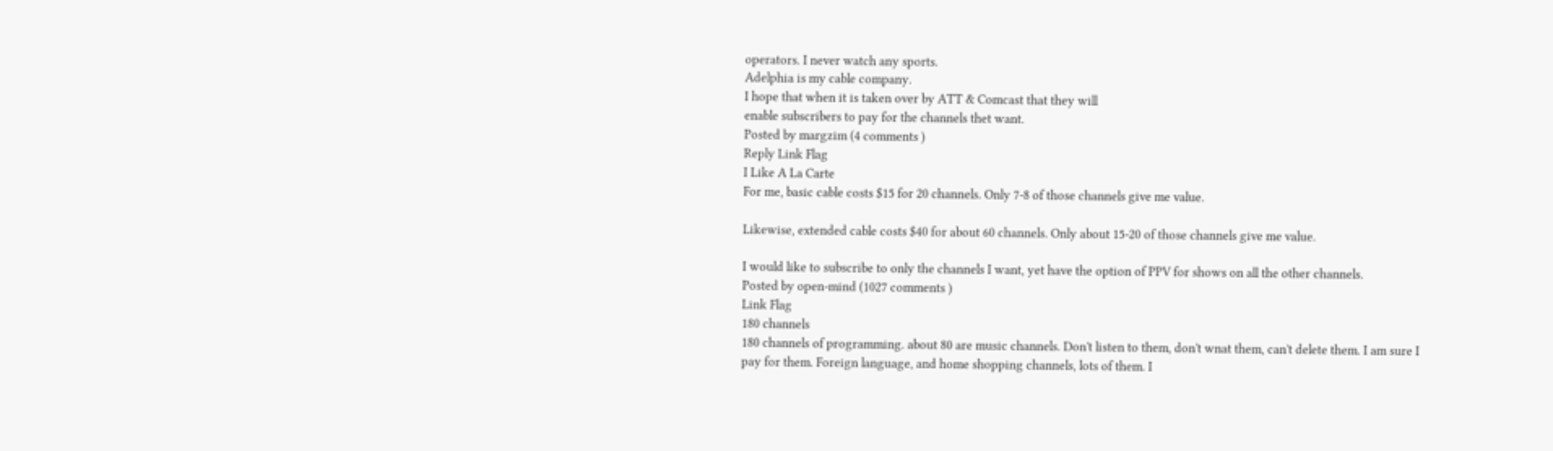operators. I never watch any sports.
Adelphia is my cable company.
I hope that when it is taken over by ATT & Comcast that they will
enable subscribers to pay for the channels thet want.
Posted by margzim (4 comments )
Reply Link Flag
I Like A La Carte
For me, basic cable costs $15 for 20 channels. Only 7-8 of those channels give me value.

Likewise, extended cable costs $40 for about 60 channels. Only about 15-20 of those channels give me value.

I would like to subscribe to only the channels I want, yet have the option of PPV for shows on all the other channels.
Posted by open-mind (1027 comments )
Link Flag
180 channels
180 channels of programming. about 80 are music channels. Don't listen to them, don't wnat them, can't delete them. I am sure I pay for them. Foreign language, and home shopping channels, lots of them. I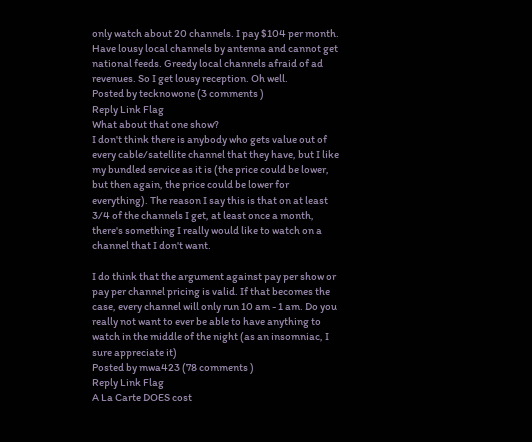only watch about 20 channels. I pay $104 per month. Have lousy local channels by antenna and cannot get national feeds. Greedy local channels afraid of ad revenues. So I get lousy reception. Oh well.
Posted by tecknowone (3 comments )
Reply Link Flag
What about that one show?
I don't think there is anybody who gets value out of every cable/satellite channel that they have, but I like my bundled service as it is (the price could be lower, but then again, the price could be lower for everything). The reason I say this is that on at least 3/4 of the channels I get, at least once a month, there's something I really would like to watch on a channel that I don't want.

I do think that the argument against pay per show or pay per channel pricing is valid. If that becomes the case, every channel will only run 10 am - 1 am. Do you really not want to ever be able to have anything to watch in the middle of the night (as an insomniac, I sure appreciate it)
Posted by mwa423 (78 comments )
Reply Link Flag
A La Carte DOES cost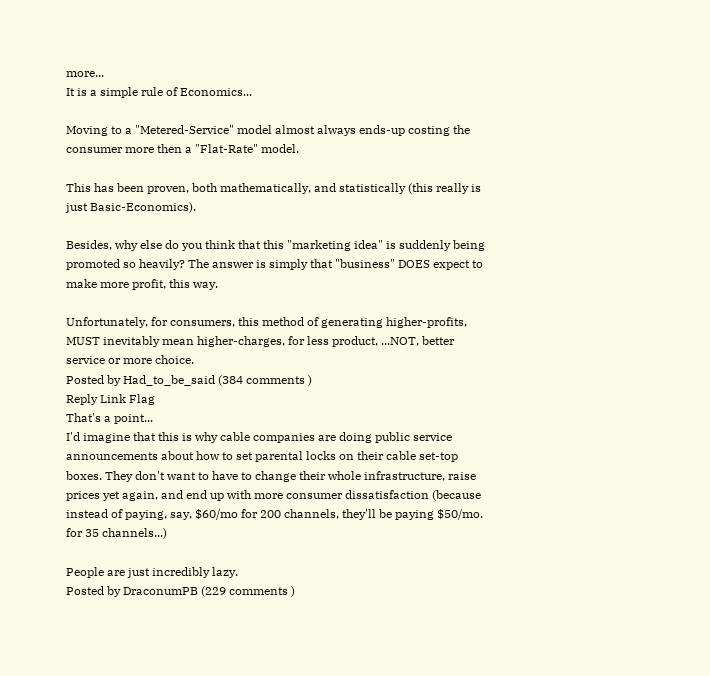more...
It is a simple rule of Economics...

Moving to a "Metered-Service" model almost always ends-up costing the consumer more then a "Flat-Rate" model.

This has been proven, both mathematically, and statistically (this really is just Basic-Economics).

Besides, why else do you think that this "marketing idea" is suddenly being promoted so heavily? The answer is simply that "business" DOES expect to make more profit, this way.

Unfortunately, for consumers, this method of generating higher-profits, MUST inevitably mean higher-charges, for less product, ...NOT, better service or more choice.
Posted by Had_to_be_said (384 comments )
Reply Link Flag
That's a point...
I'd imagine that this is why cable companies are doing public service announcements about how to set parental locks on their cable set-top boxes. They don't want to have to change their whole infrastructure, raise prices yet again, and end up with more consumer dissatisfaction (because instead of paying, say, $60/mo for 200 channels, they'll be paying $50/mo. for 35 channels...)

People are just incredibly lazy.
Posted by DraconumPB (229 comments )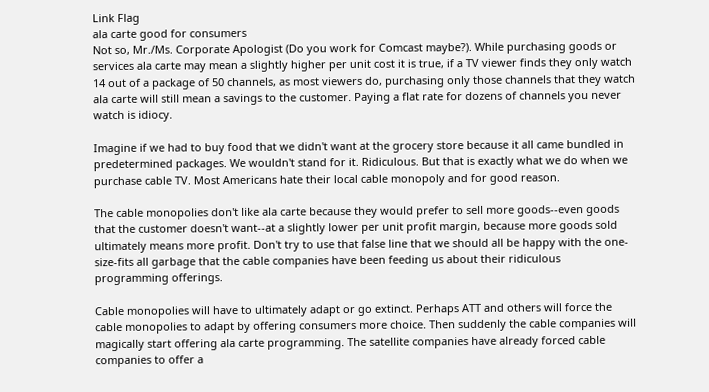Link Flag
ala carte good for consumers
Not so, Mr./Ms. Corporate Apologist (Do you work for Comcast maybe?). While purchasing goods or services ala carte may mean a slightly higher per unit cost it is true, if a TV viewer finds they only watch 14 out of a package of 50 channels, as most viewers do, purchasing only those channels that they watch ala carte will still mean a savings to the customer. Paying a flat rate for dozens of channels you never watch is idiocy.

Imagine if we had to buy food that we didn't want at the grocery store because it all came bundled in predetermined packages. We wouldn't stand for it. Ridiculous. But that is exactly what we do when we purchase cable TV. Most Americans hate their local cable monopoly and for good reason.

The cable monopolies don't like ala carte because they would prefer to sell more goods--even goods that the customer doesn't want--at a slightly lower per unit profit margin, because more goods sold ultimately means more profit. Don't try to use that false line that we should all be happy with the one-size-fits all garbage that the cable companies have been feeding us about their ridiculous programming offerings.

Cable monopolies will have to ultimately adapt or go extinct. Perhaps ATT and others will force the cable monopolies to adapt by offering consumers more choice. Then suddenly the cable companies will magically start offering ala carte programming. The satellite companies have already forced cable companies to offer a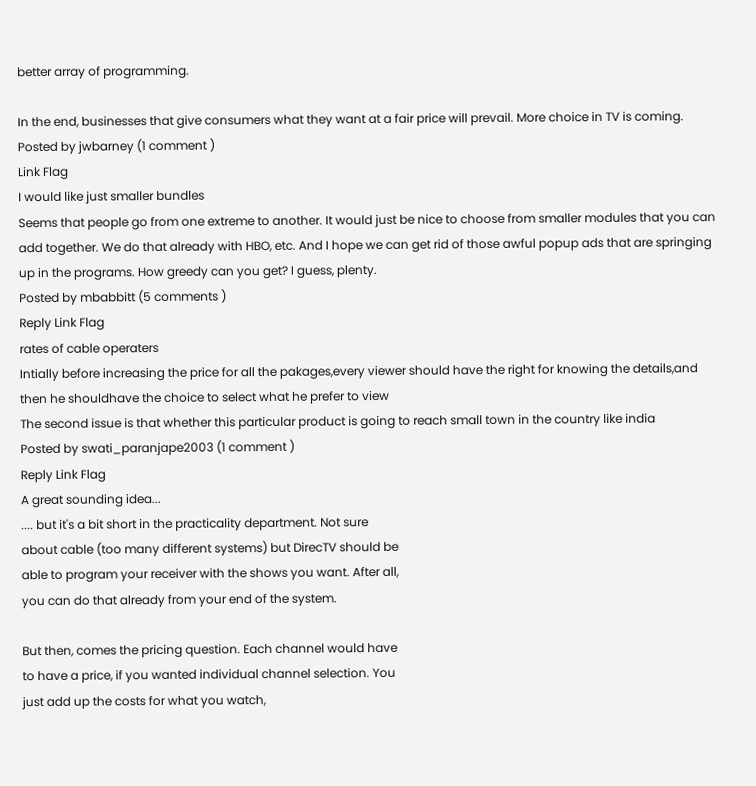better array of programming.

In the end, businesses that give consumers what they want at a fair price will prevail. More choice in TV is coming.
Posted by jwbarney (1 comment )
Link Flag
I would like just smaller bundles
Seems that people go from one extreme to another. It would just be nice to choose from smaller modules that you can add together. We do that already with HBO, etc. And I hope we can get rid of those awful popup ads that are springing up in the programs. How greedy can you get? I guess, plenty.
Posted by mbabbitt (5 comments )
Reply Link Flag
rates of cable operaters
Intially before increasing the price for all the pakages,every viewer should have the right for knowing the details,and then he shouldhave the choice to select what he prefer to view
The second issue is that whether this particular product is going to reach small town in the country like india
Posted by swati_paranjape2003 (1 comment )
Reply Link Flag
A great sounding idea...
.... but it's a bit short in the practicality department. Not sure
about cable (too many different systems) but DirecTV should be
able to program your receiver with the shows you want. After all,
you can do that already from your end of the system.

But then, comes the pricing question. Each channel would have
to have a price, if you wanted individual channel selection. You
just add up the costs for what you watch,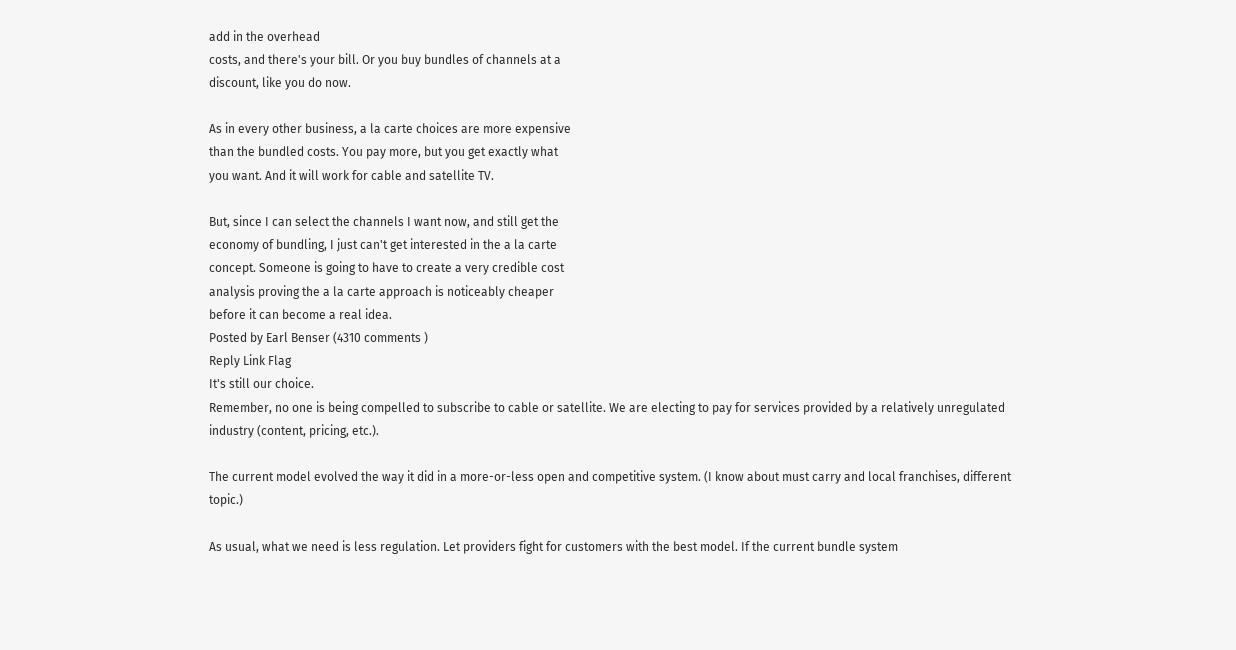add in the overhead
costs, and there's your bill. Or you buy bundles of channels at a
discount, like you do now.

As in every other business, a la carte choices are more expensive
than the bundled costs. You pay more, but you get exactly what
you want. And it will work for cable and satellite TV.

But, since I can select the channels I want now, and still get the
economy of bundling, I just can't get interested in the a la carte
concept. Someone is going to have to create a very credible cost
analysis proving the a la carte approach is noticeably cheaper
before it can become a real idea.
Posted by Earl Benser (4310 comments )
Reply Link Flag
It's still our choice.
Remember, no one is being compelled to subscribe to cable or satellite. We are electing to pay for services provided by a relatively unregulated industry (content, pricing, etc.).

The current model evolved the way it did in a more-or-less open and competitive system. (I know about must carry and local franchises, different topic.)

As usual, what we need is less regulation. Let providers fight for customers with the best model. If the current bundle system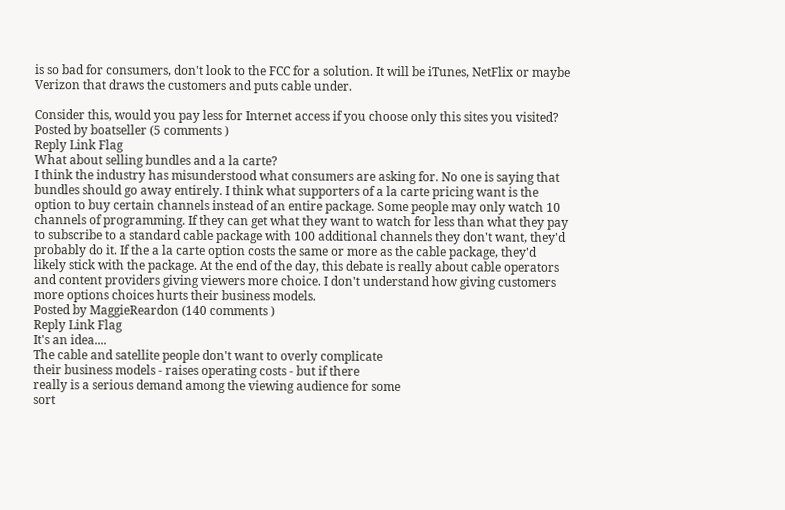is so bad for consumers, don't look to the FCC for a solution. It will be iTunes, NetFlix or maybe Verizon that draws the customers and puts cable under.

Consider this, would you pay less for Internet access if you choose only this sites you visited?
Posted by boatseller (5 comments )
Reply Link Flag
What about selling bundles and a la carte?
I think the industry has misunderstood what consumers are asking for. No one is saying that bundles should go away entirely. I think what supporters of a la carte pricing want is the option to buy certain channels instead of an entire package. Some people may only watch 10 channels of programming. If they can get what they want to watch for less than what they pay to subscribe to a standard cable package with 100 additional channels they don't want, they'd probably do it. If the a la carte option costs the same or more as the cable package, they'd likely stick with the package. At the end of the day, this debate is really about cable operators and content providers giving viewers more choice. I don't understand how giving customers more options choices hurts their business models.
Posted by MaggieReardon (140 comments )
Reply Link Flag
It's an idea....
The cable and satellite people don't want to overly complicate
their business models - raises operating costs - but if there
really is a serious demand among the viewing audience for some
sort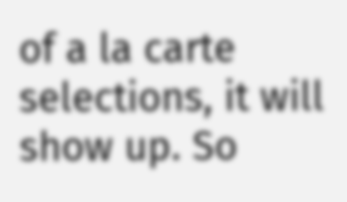of a la carte selections, it will show up. So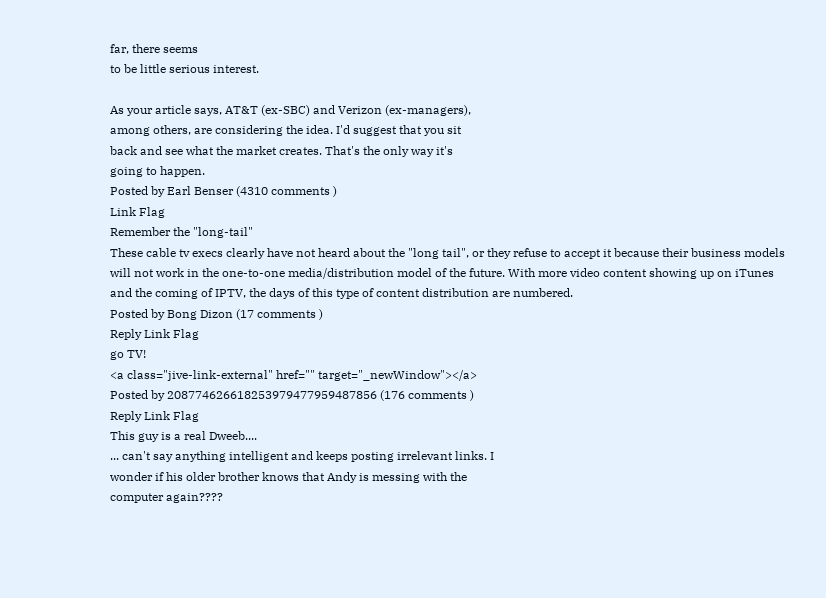far, there seems
to be little serious interest.

As your article says, AT&T (ex-SBC) and Verizon (ex-managers),
among others, are considering the idea. I'd suggest that you sit
back and see what the market creates. That's the only way it's
going to happen.
Posted by Earl Benser (4310 comments )
Link Flag
Remember the "long-tail"
These cable tv execs clearly have not heard about the "long tail", or they refuse to accept it because their business models will not work in the one-to-one media/distribution model of the future. With more video content showing up on iTunes and the coming of IPTV, the days of this type of content distribution are numbered.
Posted by Bong Dizon (17 comments )
Reply Link Flag
go TV!
<a class="jive-link-external" href="" target="_newWindow"></a>
Posted by 208774626618253979477959487856 (176 comments )
Reply Link Flag
This guy is a real Dweeb....
... can't say anything intelligent and keeps posting irrelevant links. I
wonder if his older brother knows that Andy is messing with the
computer again????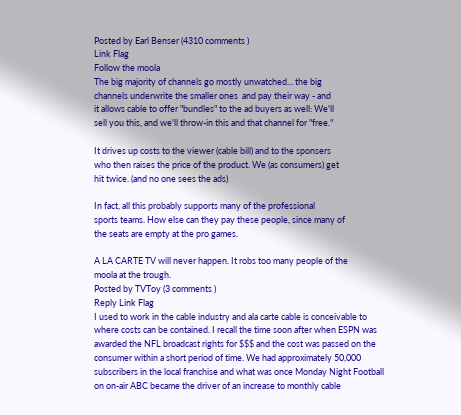Posted by Earl Benser (4310 comments )
Link Flag
Follow the moola
The big majority of channels go mostly unwatched... the big
channels underwrite the smaller ones  and pay their way - and
it allows cable to offer "bundles" to the ad buyers as well: We'll
sell you this, and we'll throw-in this and that channel for "free."

It drives up costs to the viewer (cable bill) and to the sponsers
who then raises the price of the product. We (as consumers) get
hit twice. (and no one sees the ads)

In fact, all this probably supports many of the professional
sports teams. How else can they pay these people, since many of
the seats are empty at the pro games.

A LA CARTE TV will never happen. It robs too many people of the
moola at the trough.
Posted by TVToy (3 comments )
Reply Link Flag
I used to work in the cable industry and ala carte cable is conceivable to where costs can be contained. I recall the time soon after when ESPN was awarded the NFL broadcast rights for $$$ and the cost was passed on the consumer within a short period of time. We had approximately 50,000 subscribers in the local franchise and what was once Monday Night Football on on-air ABC became the driver of an increase to monthly cable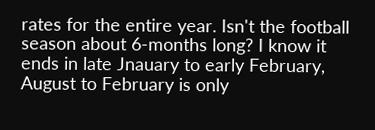rates for the entire year. Isn't the football season about 6-months long? I know it ends in late Jnauary to early February, August to February is only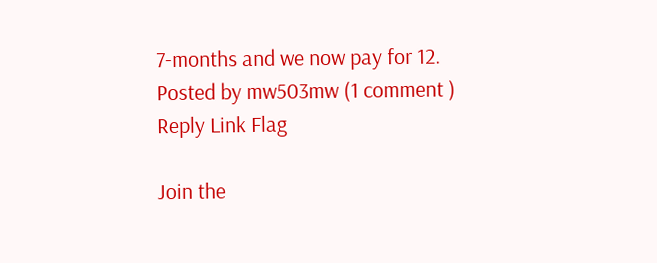7-months and we now pay for 12.
Posted by mw503mw (1 comment )
Reply Link Flag

Join the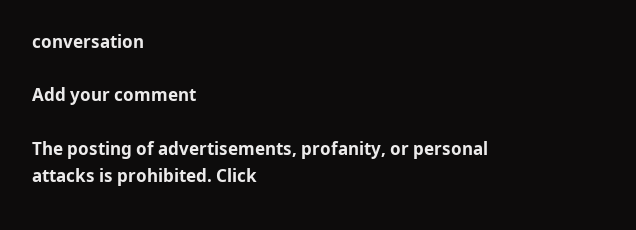conversation

Add your comment

The posting of advertisements, profanity, or personal attacks is prohibited. Click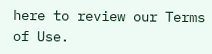here to review our Terms of Use.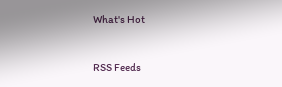What's Hot



RSS Feeds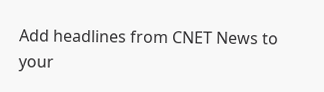Add headlines from CNET News to your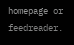homepage or feedreader.